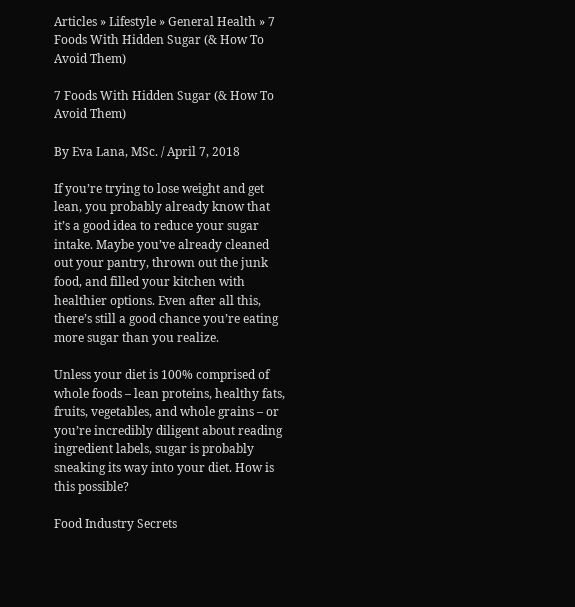Articles » Lifestyle » General Health » 7 Foods With Hidden Sugar (& How To Avoid Them)

7 Foods With Hidden Sugar (& How To Avoid Them)

By Eva Lana, MSc. / April 7, 2018

If you’re trying to lose weight and get lean, you probably already know that it’s a good idea to reduce your sugar intake. Maybe you’ve already cleaned out your pantry, thrown out the junk food, and filled your kitchen with healthier options. Even after all this, there’s still a good chance you’re eating more sugar than you realize.

Unless your diet is 100% comprised of whole foods – lean proteins, healthy fats, fruits, vegetables, and whole grains – or you’re incredibly diligent about reading ingredient labels, sugar is probably sneaking its way into your diet. How is this possible?

Food Industry Secrets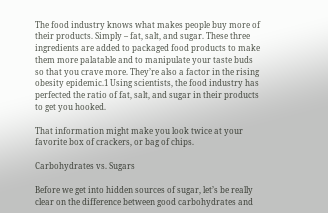The food industry knows what makes people buy more of their products. Simply – fat, salt, and sugar. These three ingredients are added to packaged food products to make them more palatable and to manipulate your taste buds so that you crave more. They’re also a factor in the rising obesity epidemic.1 Using scientists, the food industry has perfected the ratio of fat, salt, and sugar in their products to get you hooked.

That information might make you look twice at your favorite box of crackers, or bag of chips.

Carbohydrates vs. Sugars

Before we get into hidden sources of sugar, let’s be really clear on the difference between good carbohydrates and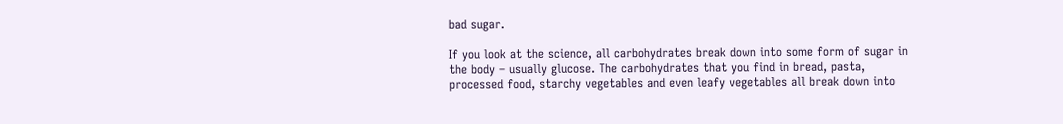bad sugar.

If you look at the science, all carbohydrates break down into some form of sugar in the body – usually glucose. The carbohydrates that you find in bread, pasta, processed food, starchy vegetables and even leafy vegetables all break down into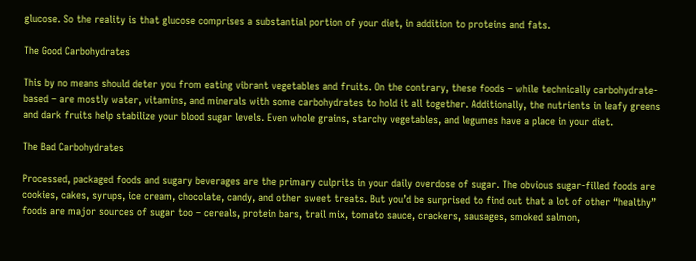glucose. So the reality is that glucose comprises a substantial portion of your diet, in addition to proteins and fats.

The Good Carbohydrates

This by no means should deter you from eating vibrant vegetables and fruits. On the contrary, these foods – while technically carbohydrate-based – are mostly water, vitamins, and minerals with some carbohydrates to hold it all together. Additionally, the nutrients in leafy greens and dark fruits help stabilize your blood sugar levels. Even whole grains, starchy vegetables, and legumes have a place in your diet.

The Bad Carbohydrates

Processed, packaged foods and sugary beverages are the primary culprits in your daily overdose of sugar. The obvious sugar-filled foods are cookies, cakes, syrups, ice cream, chocolate, candy, and other sweet treats. But you’d be surprised to find out that a lot of other “healthy” foods are major sources of sugar too – cereals, protein bars, trail mix, tomato sauce, crackers, sausages, smoked salmon,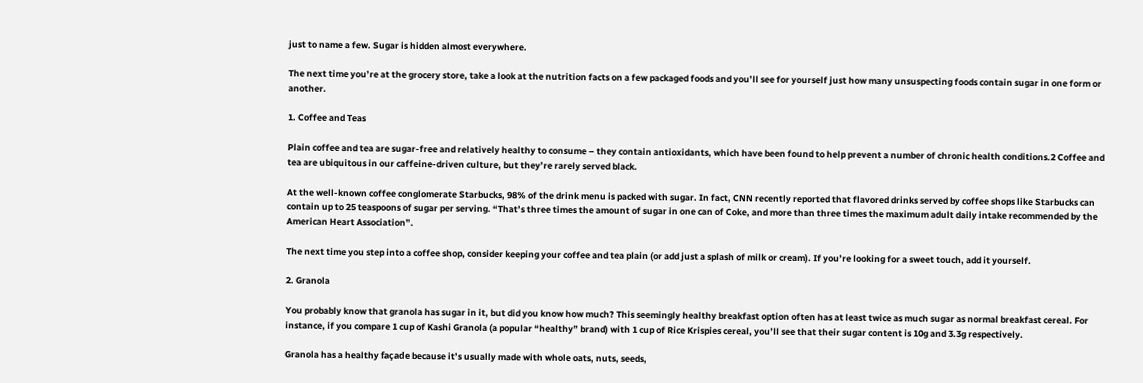just to name a few. Sugar is hidden almost everywhere.

The next time you’re at the grocery store, take a look at the nutrition facts on a few packaged foods and you’ll see for yourself just how many unsuspecting foods contain sugar in one form or another.

1. Coffee and Teas

Plain coffee and tea are sugar-free and relatively healthy to consume – they contain antioxidants, which have been found to help prevent a number of chronic health conditions.2 Coffee and tea are ubiquitous in our caffeine-driven culture, but they’re rarely served black.

At the well-known coffee conglomerate Starbucks, 98% of the drink menu is packed with sugar. In fact, CNN recently reported that flavored drinks served by coffee shops like Starbucks can contain up to 25 teaspoons of sugar per serving. “That’s three times the amount of sugar in one can of Coke, and more than three times the maximum adult daily intake recommended by the American Heart Association”.

The next time you step into a coffee shop, consider keeping your coffee and tea plain (or add just a splash of milk or cream). If you’re looking for a sweet touch, add it yourself.

2. Granola

You probably know that granola has sugar in it, but did you know how much? This seemingly healthy breakfast option often has at least twice as much sugar as normal breakfast cereal. For instance, if you compare 1 cup of Kashi Granola (a popular “healthy” brand) with 1 cup of Rice Krispies cereal, you’ll see that their sugar content is 10g and 3.3g respectively.

Granola has a healthy façade because it’s usually made with whole oats, nuts, seeds,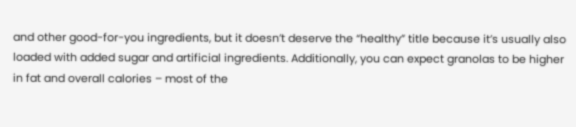and other good-for-you ingredients, but it doesn’t deserve the “healthy” title because it’s usually also loaded with added sugar and artificial ingredients. Additionally, you can expect granolas to be higher in fat and overall calories – most of the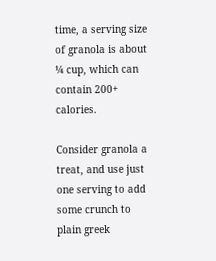time, a serving size of granola is about ¼ cup, which can contain 200+ calories.

Consider granola a treat, and use just one serving to add some crunch to plain greek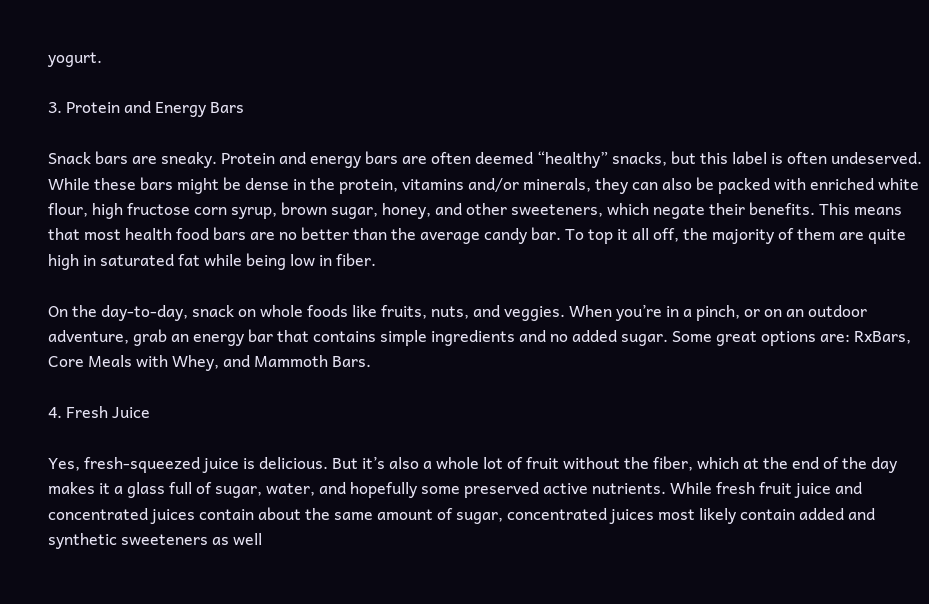yogurt.

3. Protein and Energy Bars

Snack bars are sneaky. Protein and energy bars are often deemed “healthy” snacks, but this label is often undeserved. While these bars might be dense in the protein, vitamins and/or minerals, they can also be packed with enriched white flour, high fructose corn syrup, brown sugar, honey, and other sweeteners, which negate their benefits. This means that most health food bars are no better than the average candy bar. To top it all off, the majority of them are quite high in saturated fat while being low in fiber.

On the day-to-day, snack on whole foods like fruits, nuts, and veggies. When you’re in a pinch, or on an outdoor adventure, grab an energy bar that contains simple ingredients and no added sugar. Some great options are: RxBars, Core Meals with Whey, and Mammoth Bars.

4. Fresh Juice

Yes, fresh-squeezed juice is delicious. But it’s also a whole lot of fruit without the fiber, which at the end of the day makes it a glass full of sugar, water, and hopefully some preserved active nutrients. While fresh fruit juice and concentrated juices contain about the same amount of sugar, concentrated juices most likely contain added and synthetic sweeteners as well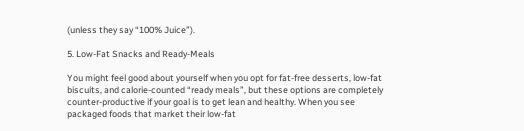(unless they say “100% Juice”).

5. Low-Fat Snacks and Ready-Meals

You might feel good about yourself when you opt for fat-free desserts, low-fat biscuits, and calorie-counted “ready meals”, but these options are completely counter-productive if your goal is to get lean and healthy. When you see packaged foods that market their low-fat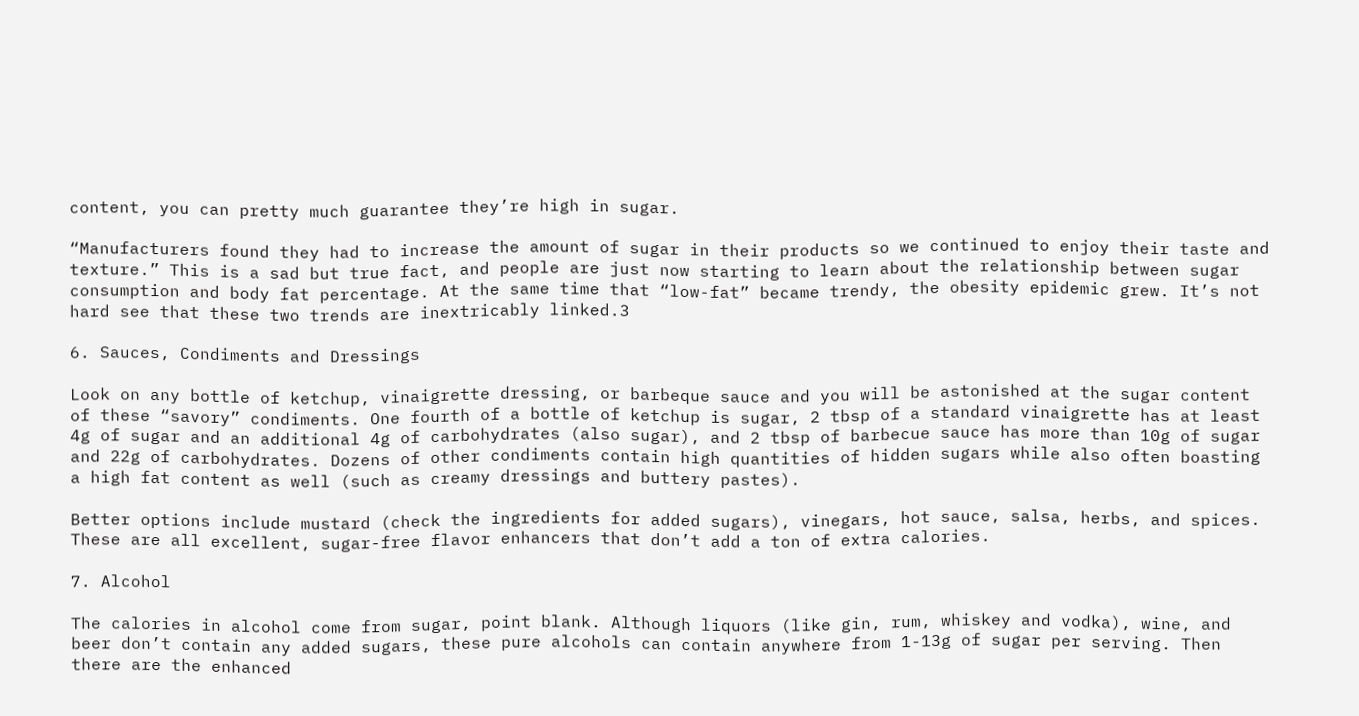content, you can pretty much guarantee they’re high in sugar.

“Manufacturers found they had to increase the amount of sugar in their products so we continued to enjoy their taste and texture.” This is a sad but true fact, and people are just now starting to learn about the relationship between sugar consumption and body fat percentage. At the same time that “low-fat” became trendy, the obesity epidemic grew. It’s not hard see that these two trends are inextricably linked.3

6. Sauces, Condiments and Dressings

Look on any bottle of ketchup, vinaigrette dressing, or barbeque sauce and you will be astonished at the sugar content of these “savory” condiments. One fourth of a bottle of ketchup is sugar, 2 tbsp of a standard vinaigrette has at least 4g of sugar and an additional 4g of carbohydrates (also sugar), and 2 tbsp of barbecue sauce has more than 10g of sugar and 22g of carbohydrates. Dozens of other condiments contain high quantities of hidden sugars while also often boasting a high fat content as well (such as creamy dressings and buttery pastes).

Better options include mustard (check the ingredients for added sugars), vinegars, hot sauce, salsa, herbs, and spices. These are all excellent, sugar-free flavor enhancers that don’t add a ton of extra calories.

7. Alcohol

The calories in alcohol come from sugar, point blank. Although liquors (like gin, rum, whiskey and vodka), wine, and beer don’t contain any added sugars, these pure alcohols can contain anywhere from 1-13g of sugar per serving. Then there are the enhanced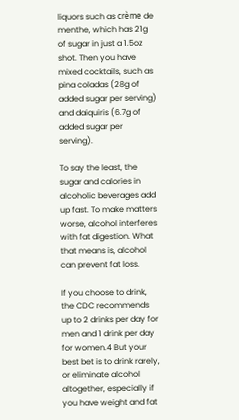liquors such as crème de menthe, which has 21g of sugar in just a 1.5oz shot. Then you have mixed cocktails, such as pina coladas (28g of added sugar per serving) and daiquiris (6.7g of added sugar per serving).

To say the least, the sugar and calories in alcoholic beverages add up fast. To make matters worse, alcohol interferes with fat digestion. What that means is, alcohol can prevent fat loss.

If you choose to drink, the CDC recommends up to 2 drinks per day for men and 1 drink per day for women.4 But your best bet is to drink rarely, or eliminate alcohol altogether, especially if you have weight and fat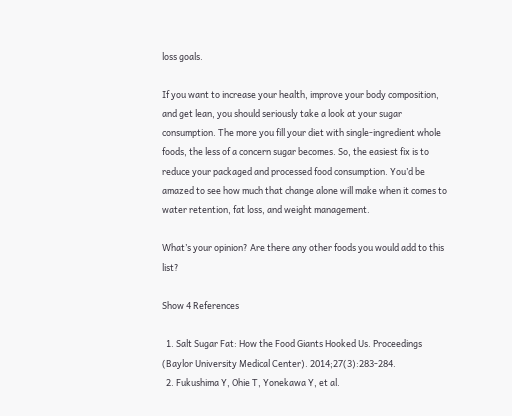loss goals.

If you want to increase your health, improve your body composition, and get lean, you should seriously take a look at your sugar consumption. The more you fill your diet with single-ingredient whole foods, the less of a concern sugar becomes. So, the easiest fix is to reduce your packaged and processed food consumption. You’d be amazed to see how much that change alone will make when it comes to water retention, fat loss, and weight management.

What’s your opinion? Are there any other foods you would add to this list?

Show 4 References

  1. Salt Sugar Fat: How the Food Giants Hooked Us. Proceedings (Baylor University Medical Center). 2014;27(3):283-284.
  2. Fukushima Y, Ohie T, Yonekawa Y, et al.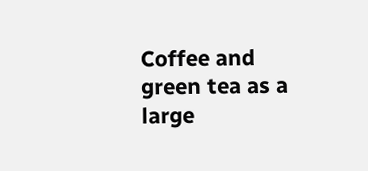Coffee and green tea as a large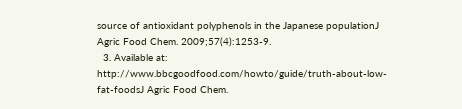source of antioxidant polyphenols in the Japanese populationJ Agric Food Chem. 2009;57(4):1253-9.
  3. Available at: http://www.bbcgoodfood.com/howto/guide/truth-about-low-fat-foodsJ Agric Food Chem.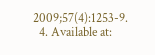2009;57(4):1253-9.
  4. Available at: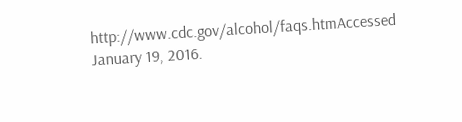http://www.cdc.gov/alcohol/faqs.htmAccessed January 19, 2016.